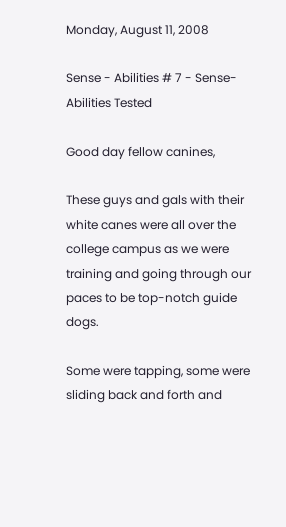Monday, August 11, 2008

Sense - Abilities # 7 - Sense-Abilities Tested

Good day fellow canines,

These guys and gals with their white canes were all over the college campus as we were training and going through our paces to be top-notch guide dogs.

Some were tapping, some were sliding back and forth and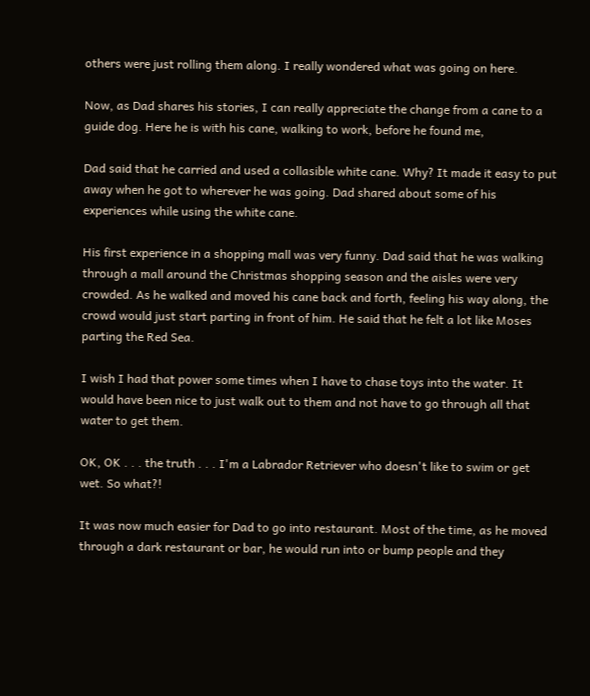others were just rolling them along. I really wondered what was going on here.

Now, as Dad shares his stories, I can really appreciate the change from a cane to a guide dog. Here he is with his cane, walking to work, before he found me,

Dad said that he carried and used a collasible white cane. Why? It made it easy to put away when he got to wherever he was going. Dad shared about some of his experiences while using the white cane.

His first experience in a shopping mall was very funny. Dad said that he was walking through a mall around the Christmas shopping season and the aisles were very crowded. As he walked and moved his cane back and forth, feeling his way along, the crowd would just start parting in front of him. He said that he felt a lot like Moses parting the Red Sea.

I wish I had that power some times when I have to chase toys into the water. It would have been nice to just walk out to them and not have to go through all that water to get them.

OK, OK . . . the truth . . . I'm a Labrador Retriever who doesn't like to swim or get wet. So what?!

It was now much easier for Dad to go into restaurant. Most of the time, as he moved through a dark restaurant or bar, he would run into or bump people and they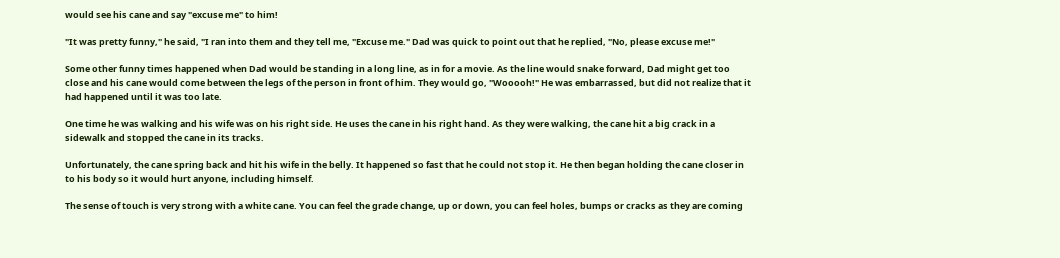would see his cane and say "excuse me" to him!

"It was pretty funny," he said, "I ran into them and they tell me, "Excuse me." Dad was quick to point out that he replied, "No, please excuse me!"

Some other funny times happened when Dad would be standing in a long line, as in for a movie. As the line would snake forward, Dad might get too close and his cane would come between the legs of the person in front of him. They would go, "Wooooh!" He was embarrassed, but did not realize that it had happened until it was too late.

One time he was walking and his wife was on his right side. He uses the cane in his right hand. As they were walking, the cane hit a big crack in a sidewalk and stopped the cane in its tracks.

Unfortunately, the cane spring back and hit his wife in the belly. It happened so fast that he could not stop it. He then began holding the cane closer in to his body so it would hurt anyone, including himself.

The sense of touch is very strong with a white cane. You can feel the grade change, up or down, you can feel holes, bumps or cracks as they are coming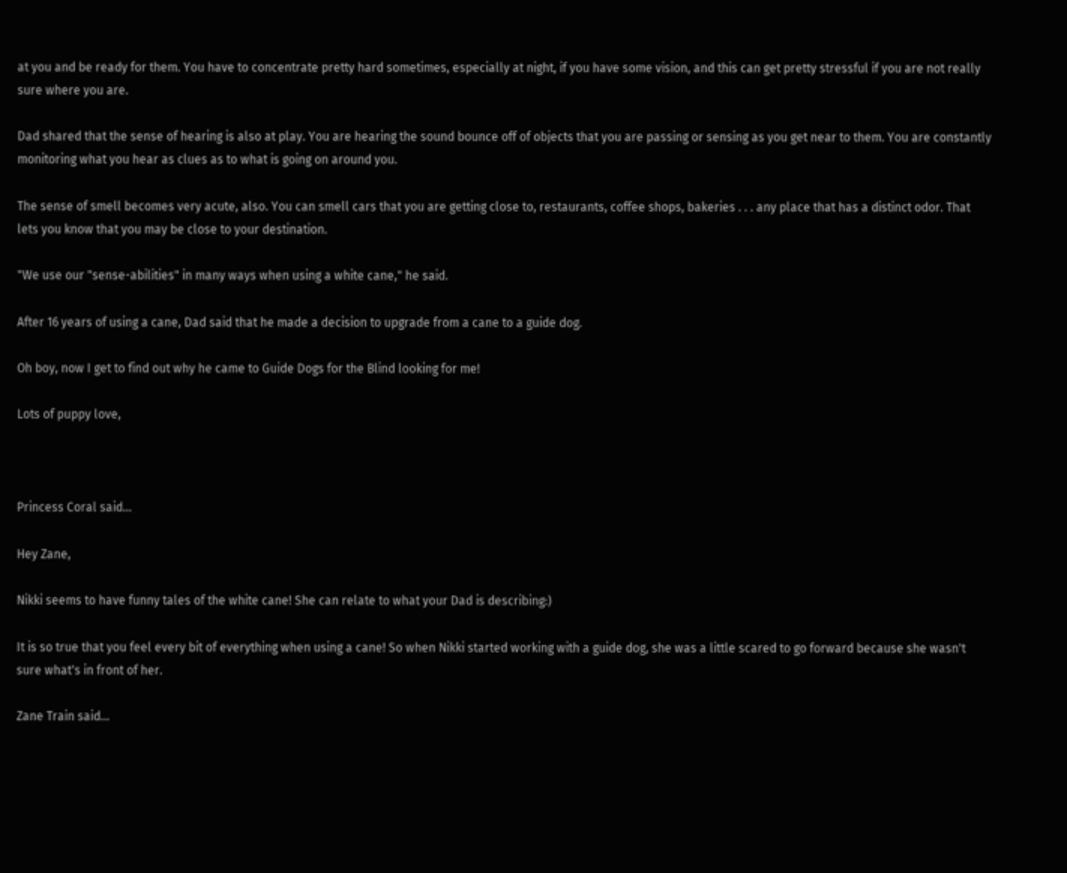at you and be ready for them. You have to concentrate pretty hard sometimes, especially at night, if you have some vision, and this can get pretty stressful if you are not really sure where you are.

Dad shared that the sense of hearing is also at play. You are hearing the sound bounce off of objects that you are passing or sensing as you get near to them. You are constantly monitoring what you hear as clues as to what is going on around you.

The sense of smell becomes very acute, also. You can smell cars that you are getting close to, restaurants, coffee shops, bakeries . . . any place that has a distinct odor. That lets you know that you may be close to your destination.

"We use our "sense-abilities" in many ways when using a white cane," he said.

After 16 years of using a cane, Dad said that he made a decision to upgrade from a cane to a guide dog.

Oh boy, now I get to find out why he came to Guide Dogs for the Blind looking for me!

Lots of puppy love,



Princess Coral said...

Hey Zane,

Nikki seems to have funny tales of the white cane! She can relate to what your Dad is describing:)

It is so true that you feel every bit of everything when using a cane! So when Nikki started working with a guide dog, she was a little scared to go forward because she wasn't sure what's in front of her.

Zane Train said...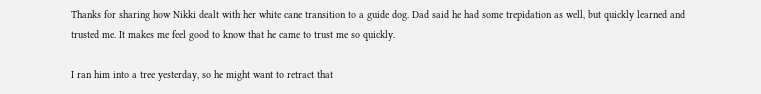Thanks for sharing how Nikki dealt with her white cane transition to a guide dog. Dad said he had some trepidation as well, but quickly learned and trusted me. It makes me feel good to know that he came to trust me so quickly.

I ran him into a tree yesterday, so he might want to retract that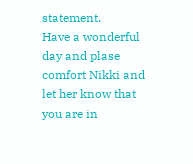statement.
Have a wonderful day and plase comfort Nikki and let her know that you are in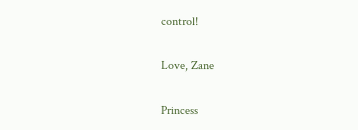control!

Love, Zane

Princess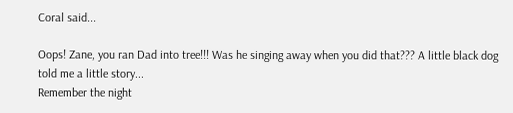Coral said...

Oops! Zane, you ran Dad into tree!!! Was he singing away when you did that??? A little black dog told me a little story...
Remember the night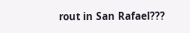rout in San Rafael???